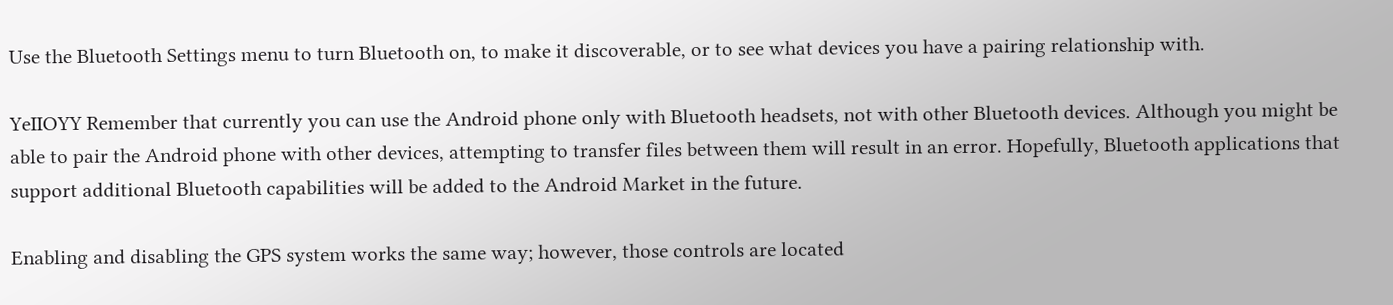Use the Bluetooth Settings menu to turn Bluetooth on, to make it discoverable, or to see what devices you have a pairing relationship with.

YeIIOYY Remember that currently you can use the Android phone only with Bluetooth headsets, not with other Bluetooth devices. Although you might be able to pair the Android phone with other devices, attempting to transfer files between them will result in an error. Hopefully, Bluetooth applications that support additional Bluetooth capabilities will be added to the Android Market in the future.

Enabling and disabling the GPS system works the same way; however, those controls are located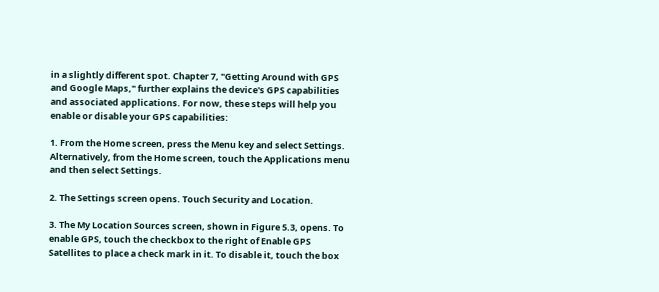in a slightly different spot. Chapter 7, "Getting Around with GPS and Google Maps," further explains the device's GPS capabilities and associated applications. For now, these steps will help you enable or disable your GPS capabilities:

1. From the Home screen, press the Menu key and select Settings. Alternatively, from the Home screen, touch the Applications menu and then select Settings.

2. The Settings screen opens. Touch Security and Location.

3. The My Location Sources screen, shown in Figure 5.3, opens. To enable GPS, touch the checkbox to the right of Enable GPS Satellites to place a check mark in it. To disable it, touch the box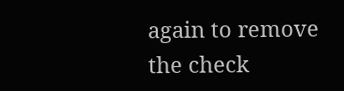again to remove the check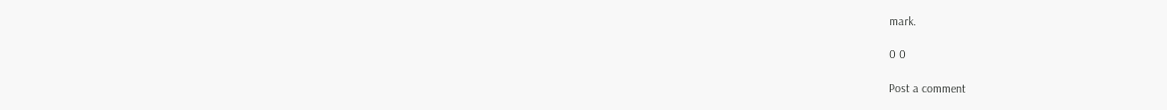mark.

0 0

Post a comment